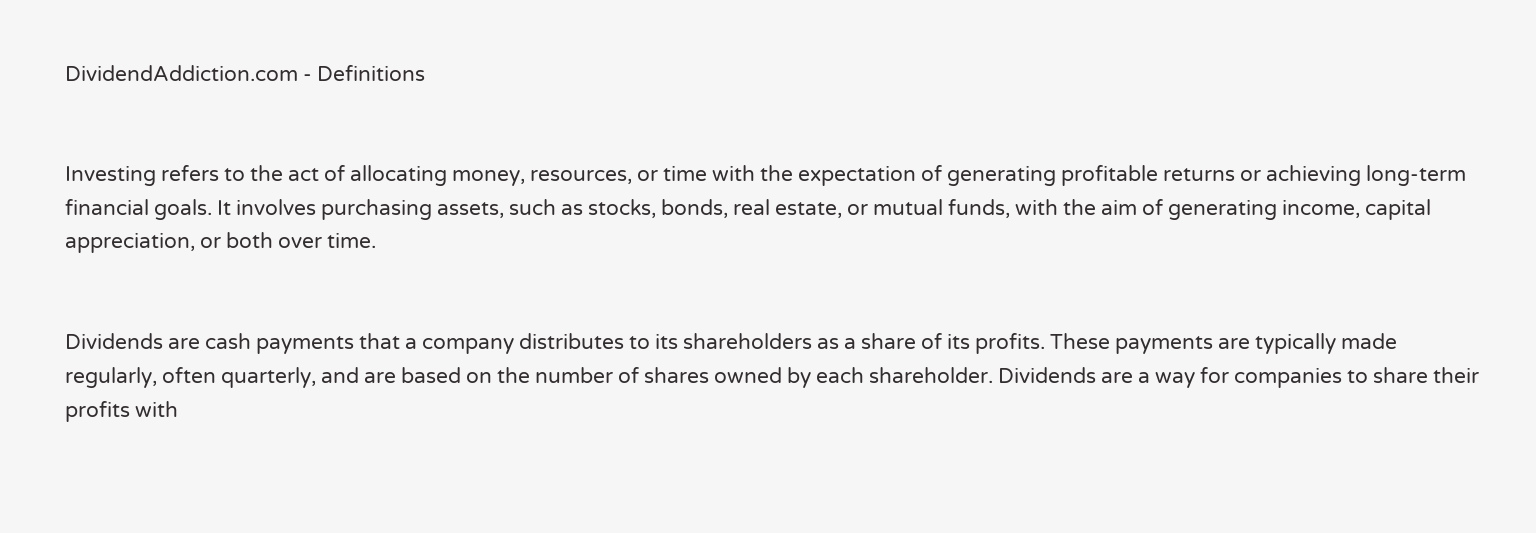DividendAddiction.com - Definitions


Investing refers to the act of allocating money, resources, or time with the expectation of generating profitable returns or achieving long-term financial goals. It involves purchasing assets, such as stocks, bonds, real estate, or mutual funds, with the aim of generating income, capital appreciation, or both over time.


Dividends are cash payments that a company distributes to its shareholders as a share of its profits. These payments are typically made regularly, often quarterly, and are based on the number of shares owned by each shareholder. Dividends are a way for companies to share their profits with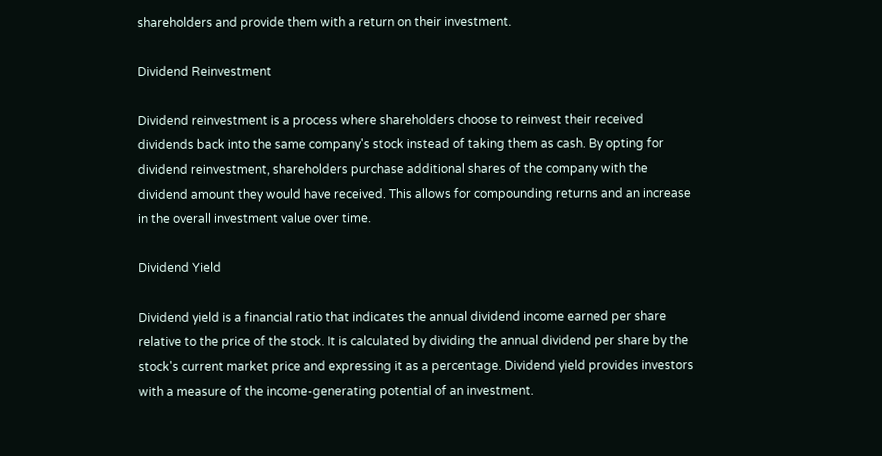shareholders and provide them with a return on their investment.

Dividend Reinvestment

Dividend reinvestment is a process where shareholders choose to reinvest their received dividends back into the same company's stock instead of taking them as cash. By opting for dividend reinvestment, shareholders purchase additional shares of the company with the dividend amount they would have received. This allows for compounding returns and an increase in the overall investment value over time.

Dividend Yield

Dividend yield is a financial ratio that indicates the annual dividend income earned per share relative to the price of the stock. It is calculated by dividing the annual dividend per share by the stock's current market price and expressing it as a percentage. Dividend yield provides investors with a measure of the income-generating potential of an investment.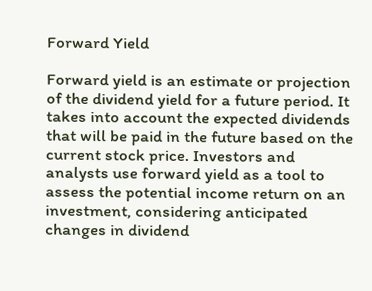Forward Yield

Forward yield is an estimate or projection of the dividend yield for a future period. It takes into account the expected dividends that will be paid in the future based on the current stock price. Investors and analysts use forward yield as a tool to assess the potential income return on an investment, considering anticipated changes in dividend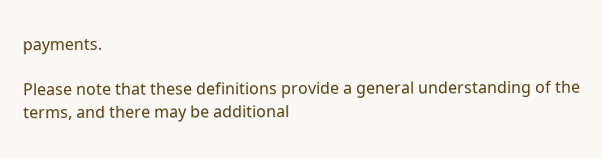payments.

Please note that these definitions provide a general understanding of the terms, and there may be additional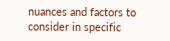nuances and factors to consider in specific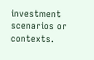investment scenarios or contexts.